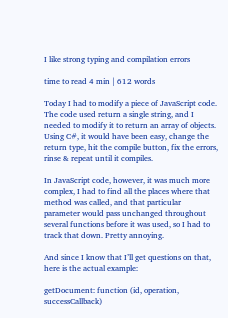I like strong typing and compilation errors

time to read 4 min | 612 words

Today I had to modify a piece of JavaScript code. The code used return a single string, and I needed to modify it to return an array of objects. Using C#, it would have been easy, change the return type, hit the compile button, fix the errors, rinse & repeat until it compiles.

In JavaScript code, however, it was much more complex, I had to find all the places where that method was called, and that particular parameter would pass unchanged throughout several functions before it was used, so I had to track that down. Pretty annoying.

And since I know that I’ll get questions on that, here is the actual example:

getDocument: function (id, operation, successCallback)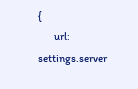{
        url: settings.server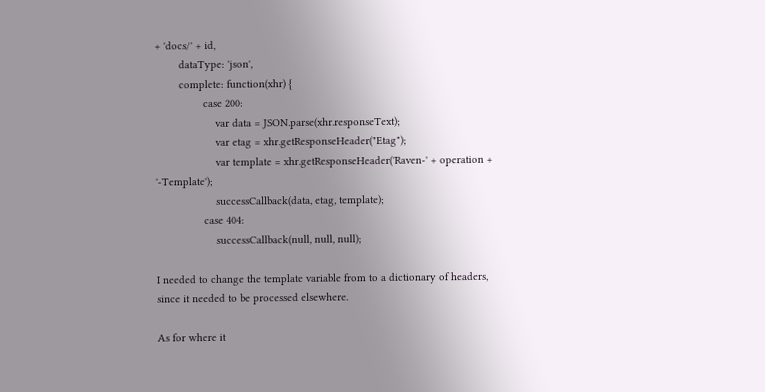+ 'docs/' + id,
        dataType: 'json',
        complete: function(xhr) {
                case 200:
                    var data = JSON.parse(xhr.responseText);
                    var etag = xhr.getResponseHeader("Etag");
                    var template = xhr.getResponseHeader('Raven-' + operation + '-Template');
                    successCallback(data, etag, template);
                case 404:
                    successCallback(null, null, null);

I needed to change the template variable from to a dictionary of headers, since it needed to be processed elsewhere.

As for where it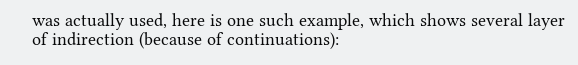was actually used, here is one such example, which shows several layer of indirection (because of continuations):